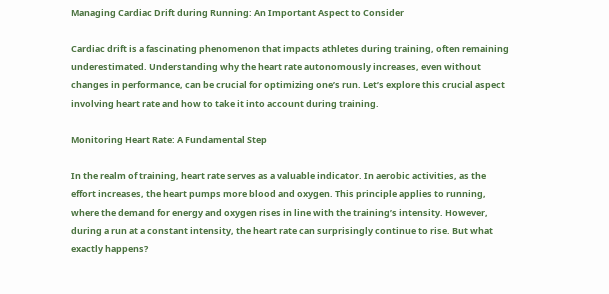Managing Cardiac Drift during Running: An Important Aspect to Consider

Cardiac drift is a fascinating phenomenon that impacts athletes during training, often remaining underestimated. Understanding why the heart rate autonomously increases, even without changes in performance, can be crucial for optimizing one’s run. Let’s explore this crucial aspect involving heart rate and how to take it into account during training.

Monitoring Heart Rate: A Fundamental Step

In the realm of training, heart rate serves as a valuable indicator. In aerobic activities, as the effort increases, the heart pumps more blood and oxygen. This principle applies to running, where the demand for energy and oxygen rises in line with the training’s intensity. However, during a run at a constant intensity, the heart rate can surprisingly continue to rise. But what exactly happens?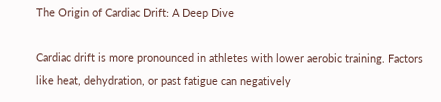The Origin of Cardiac Drift: A Deep Dive

Cardiac drift is more pronounced in athletes with lower aerobic training. Factors like heat, dehydration, or past fatigue can negatively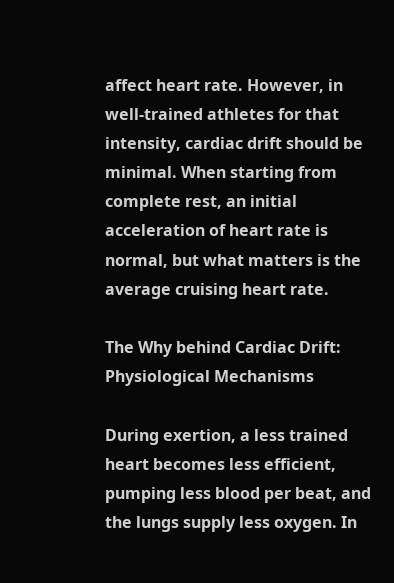affect heart rate. However, in well-trained athletes for that intensity, cardiac drift should be minimal. When starting from complete rest, an initial acceleration of heart rate is normal, but what matters is the average cruising heart rate.

The Why behind Cardiac Drift: Physiological Mechanisms

During exertion, a less trained heart becomes less efficient, pumping less blood per beat, and the lungs supply less oxygen. In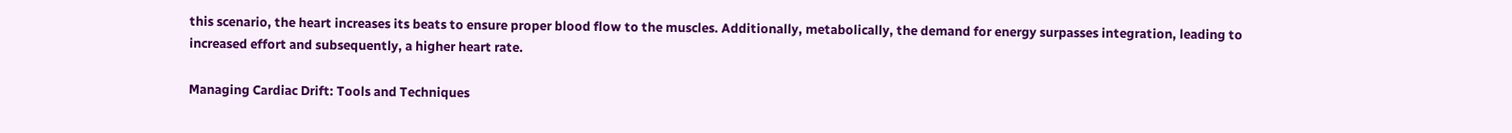this scenario, the heart increases its beats to ensure proper blood flow to the muscles. Additionally, metabolically, the demand for energy surpasses integration, leading to increased effort and subsequently, a higher heart rate.

Managing Cardiac Drift: Tools and Techniques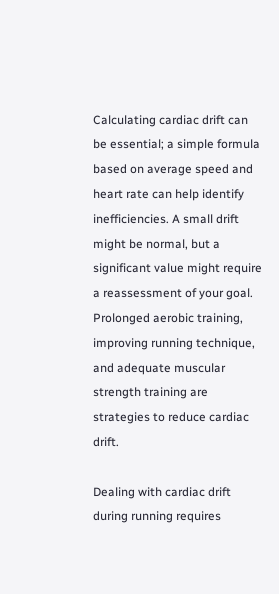Calculating cardiac drift can be essential; a simple formula based on average speed and heart rate can help identify inefficiencies. A small drift might be normal, but a significant value might require a reassessment of your goal. Prolonged aerobic training, improving running technique, and adequate muscular strength training are strategies to reduce cardiac drift.

Dealing with cardiac drift during running requires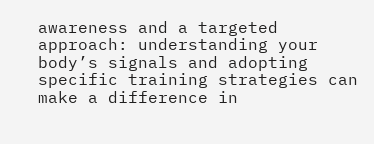awareness and a targeted approach: understanding your body’s signals and adopting specific training strategies can make a difference in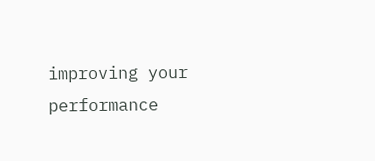improving your performance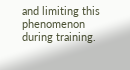and limiting this phenomenon during training.